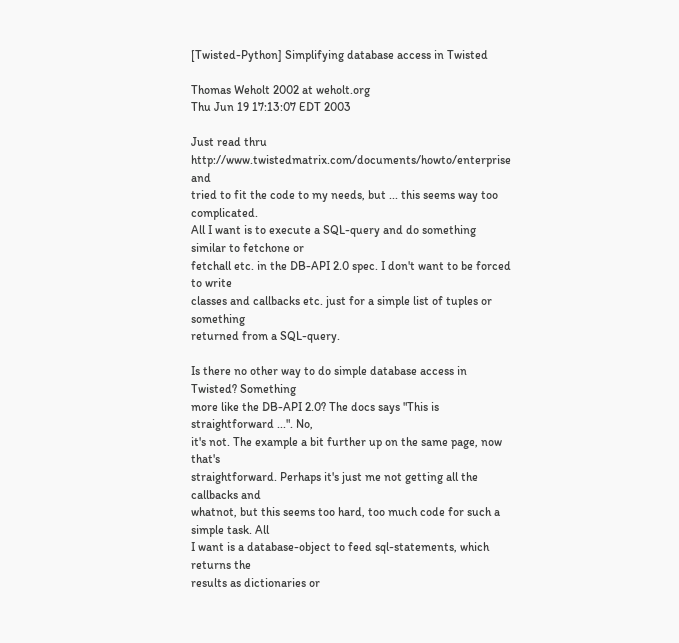[Twisted-Python] Simplifying database access in Twisted

Thomas Weholt 2002 at weholt.org
Thu Jun 19 17:13:07 EDT 2003

Just read thru http://www.twistedmatrix.com/documents/howto/enterprise and
tried to fit the code to my needs, but ... this seems way too complicated.
All I want is to execute a SQL-query and do something similar to fetchone or
fetchall etc. in the DB-API 2.0 spec. I don't want to be forced to write
classes and callbacks etc. just for a simple list of tuples or something
returned from a SQL-query.

Is there no other way to do simple database access in Twisted? Something
more like the DB-API 2.0? The docs says "This is straightforward ...". No,
it's not. The example a bit further up on the same page, now that's
straightforward. Perhaps it's just me not getting all the callbacks and
whatnot, but this seems too hard, too much code for such a simple task. All
I want is a database-object to feed sql-statements, which returns the
results as dictionaries or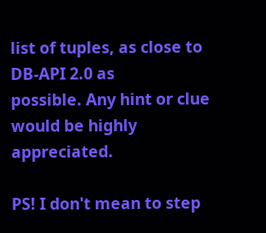list of tuples, as close to DB-API 2.0 as
possible. Any hint or clue would be highly appreciated.

PS! I don't mean to step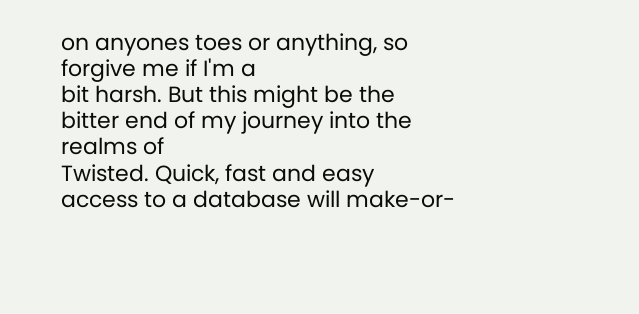on anyones toes or anything, so forgive me if I'm a
bit harsh. But this might be the bitter end of my journey into the realms of
Twisted. Quick, fast and easy access to a database will make-or-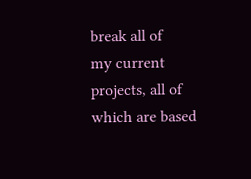break all of
my current projects, all of which are based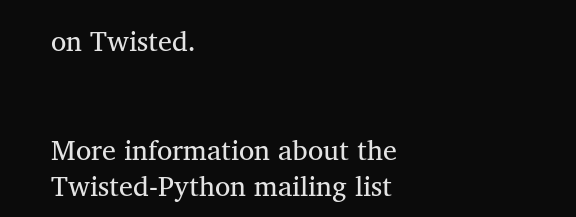on Twisted.


More information about the Twisted-Python mailing list